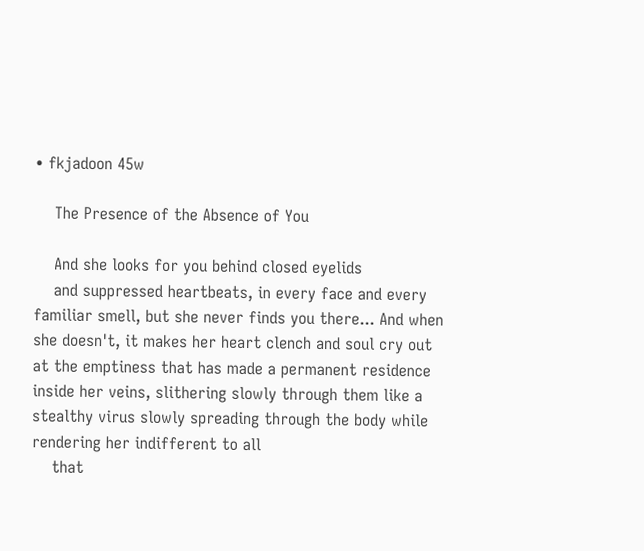• fkjadoon 45w

    The Presence of the Absence of You

    And she looks for you behind closed eyelids
    and suppressed heartbeats, in every face and every familiar smell, but she never finds you there... And when she doesn't, it makes her heart clench and soul cry out at the emptiness that has made a permanent residence inside her veins, slithering slowly through them like a stealthy virus slowly spreading through the body while rendering her indifferent to all
    that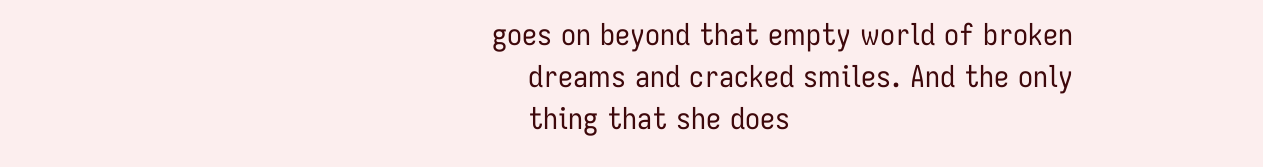goes on beyond that empty world of broken
    dreams and cracked smiles. And the only
    thing that she does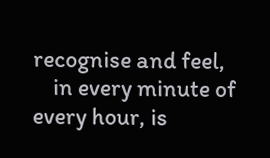recognise and feel,
    in every minute of every hour, is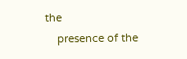the
    presence of the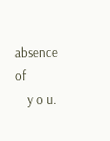absence of
    y o u.